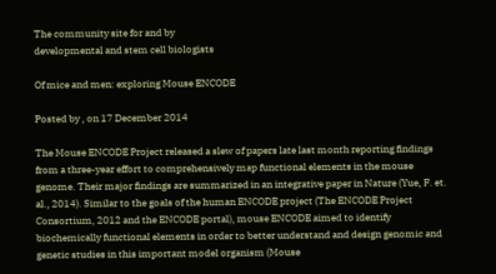The community site for and by
developmental and stem cell biologists

Of mice and men: exploring Mouse ENCODE

Posted by , on 17 December 2014

The Mouse ENCODE Project released a slew of papers late last month reporting findings from a three-year effort to comprehensively map functional elements in the mouse genome. Their major findings are summarized in an integrative paper in Nature (Yue, F. et. al., 2014). Similar to the goals of the human ENCODE project (The ENCODE Project Consortium, 2012 and the ENCODE portal), mouse ENCODE aimed to identify biochemically functional elements in order to better understand and design genomic and genetic studies in this important model organism (Mouse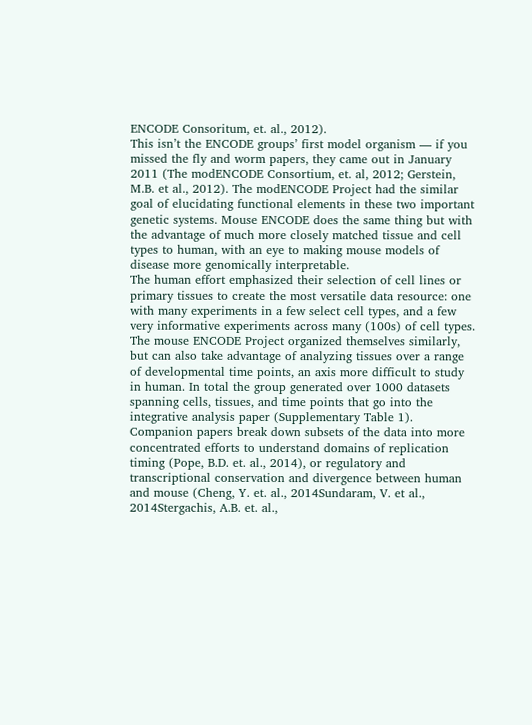ENCODE Consoritum, et. al., 2012).
This isn’t the ENCODE groups’ first model organism — if you missed the fly and worm papers, they came out in January 2011 (The modENCODE Consortium, et. al, 2012; Gerstein, M.B. et al., 2012). The modENCODE Project had the similar goal of elucidating functional elements in these two important genetic systems. Mouse ENCODE does the same thing but with the advantage of much more closely matched tissue and cell types to human, with an eye to making mouse models of disease more genomically interpretable.
The human effort emphasized their selection of cell lines or primary tissues to create the most versatile data resource: one with many experiments in a few select cell types, and a few very informative experiments across many (100s) of cell types. The mouse ENCODE Project organized themselves similarly, but can also take advantage of analyzing tissues over a range of developmental time points, an axis more difficult to study in human. In total the group generated over 1000 datasets spanning cells, tissues, and time points that go into the integrative analysis paper (Supplementary Table 1). Companion papers break down subsets of the data into more concentrated efforts to understand domains of replication timing (Pope, B.D. et. al., 2014), or regulatory and transcriptional conservation and divergence between human and mouse (Cheng, Y. et. al., 2014Sundaram, V. et al., 2014Stergachis, A.B. et. al.,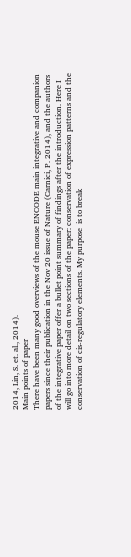2014, Lin, S. et. al., 2014).
Main points of paper
There have been many good overviews of the mouse ENCODE main integrative and companion papers since their publication in the Nov 20 issue of Nature (Carnici, P. 2014), and the authors of the integrative paper offer a bullet point summary of findings after the introduction. Here I will go into more detail on two sections of the paper: conservation of expression patterns and the conservation of cis-regulatory elements. My purpose  is to break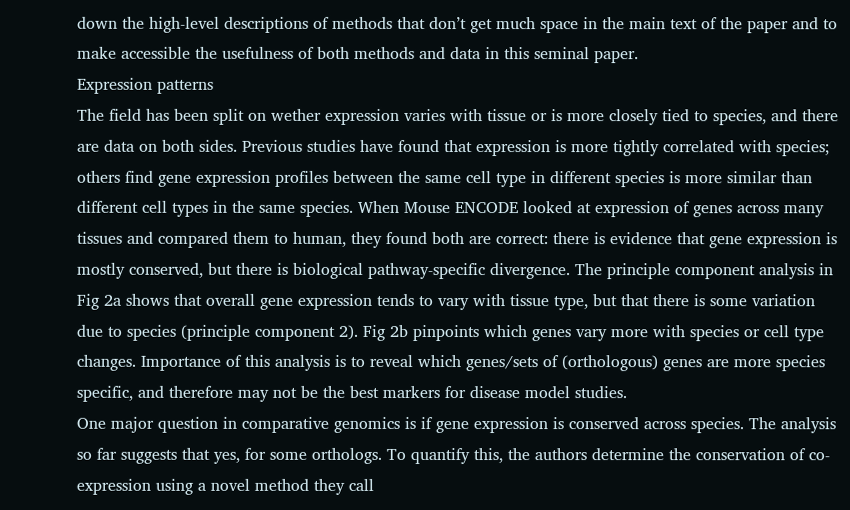down the high-level descriptions of methods that don’t get much space in the main text of the paper and to make accessible the usefulness of both methods and data in this seminal paper.
Expression patterns
The field has been split on wether expression varies with tissue or is more closely tied to species, and there are data on both sides. Previous studies have found that expression is more tightly correlated with species; others find gene expression profiles between the same cell type in different species is more similar than different cell types in the same species. When Mouse ENCODE looked at expression of genes across many tissues and compared them to human, they found both are correct: there is evidence that gene expression is mostly conserved, but there is biological pathway-specific divergence. The principle component analysis in Fig 2a shows that overall gene expression tends to vary with tissue type, but that there is some variation due to species (principle component 2). Fig 2b pinpoints which genes vary more with species or cell type changes. Importance of this analysis is to reveal which genes/sets of (orthologous) genes are more species specific, and therefore may not be the best markers for disease model studies.
One major question in comparative genomics is if gene expression is conserved across species. The analysis so far suggests that yes, for some orthologs. To quantify this, the authors determine the conservation of co-expression using a novel method they call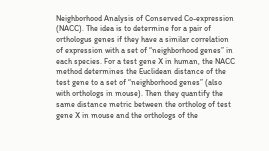Neighborhood Analysis of Conserved Co-expression (NACC). The idea is to determine for a pair of orthologus genes if they have a similar correlation of expression with a set of “neighborhood genes” in each species. For a test gene X in human, the NACC method determines the Euclidean distance of the test gene to a set of “neighborhood genes” (also with orthologs in mouse). Then they quantify the same distance metric between the ortholog of test gene X in mouse and the orthologs of the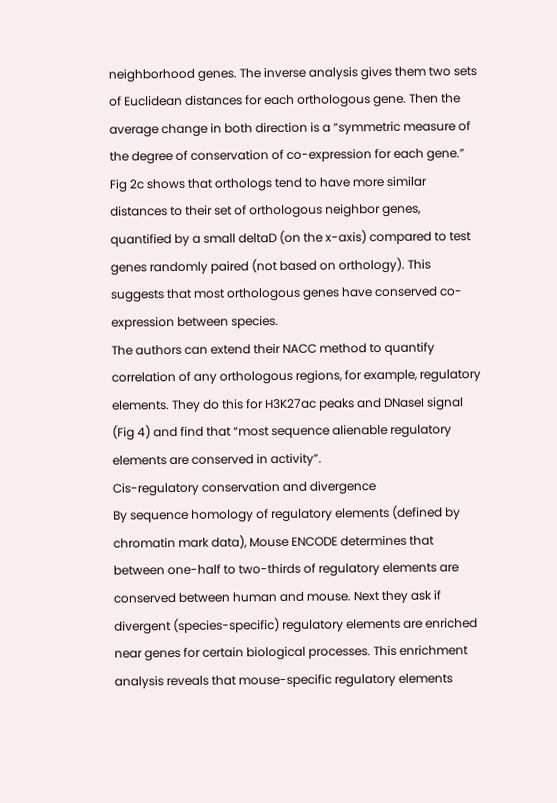neighborhood genes. The inverse analysis gives them two sets of Euclidean distances for each orthologous gene. Then the average change in both direction is a “symmetric measure of the degree of conservation of co-expression for each gene.” Fig 2c shows that orthologs tend to have more similar distances to their set of orthologous neighbor genes, quantified by a small deltaD (on the x-axis) compared to test genes randomly paired (not based on orthology). This suggests that most orthologous genes have conserved co-expression between species.
The authors can extend their NACC method to quantify correlation of any orthologous regions, for example, regulatory elements. They do this for H3K27ac peaks and DNaseI signal (Fig 4) and find that “most sequence alienable regulatory elements are conserved in activity”.
Cis-regulatory conservation and divergence
By sequence homology of regulatory elements (defined by chromatin mark data), Mouse ENCODE determines that between one-half to two-thirds of regulatory elements are conserved between human and mouse. Next they ask if divergent (species-specific) regulatory elements are enriched near genes for certain biological processes. This enrichment analysis reveals that mouse-specific regulatory elements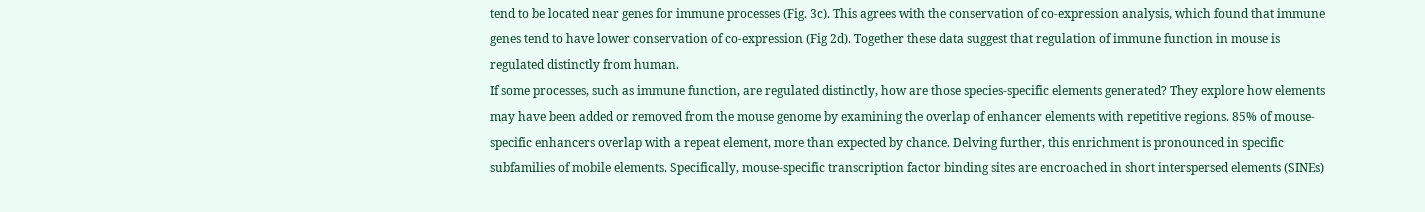tend to be located near genes for immune processes (Fig. 3c). This agrees with the conservation of co-expression analysis, which found that immune genes tend to have lower conservation of co-expression (Fig 2d). Together these data suggest that regulation of immune function in mouse is regulated distinctly from human.
If some processes, such as immune function, are regulated distinctly, how are those species-specific elements generated? They explore how elements may have been added or removed from the mouse genome by examining the overlap of enhancer elements with repetitive regions. 85% of mouse-specific enhancers overlap with a repeat element, more than expected by chance. Delving further, this enrichment is pronounced in specific subfamilies of mobile elements. Specifically, mouse-specific transcription factor binding sites are encroached in short interspersed elements (SINEs)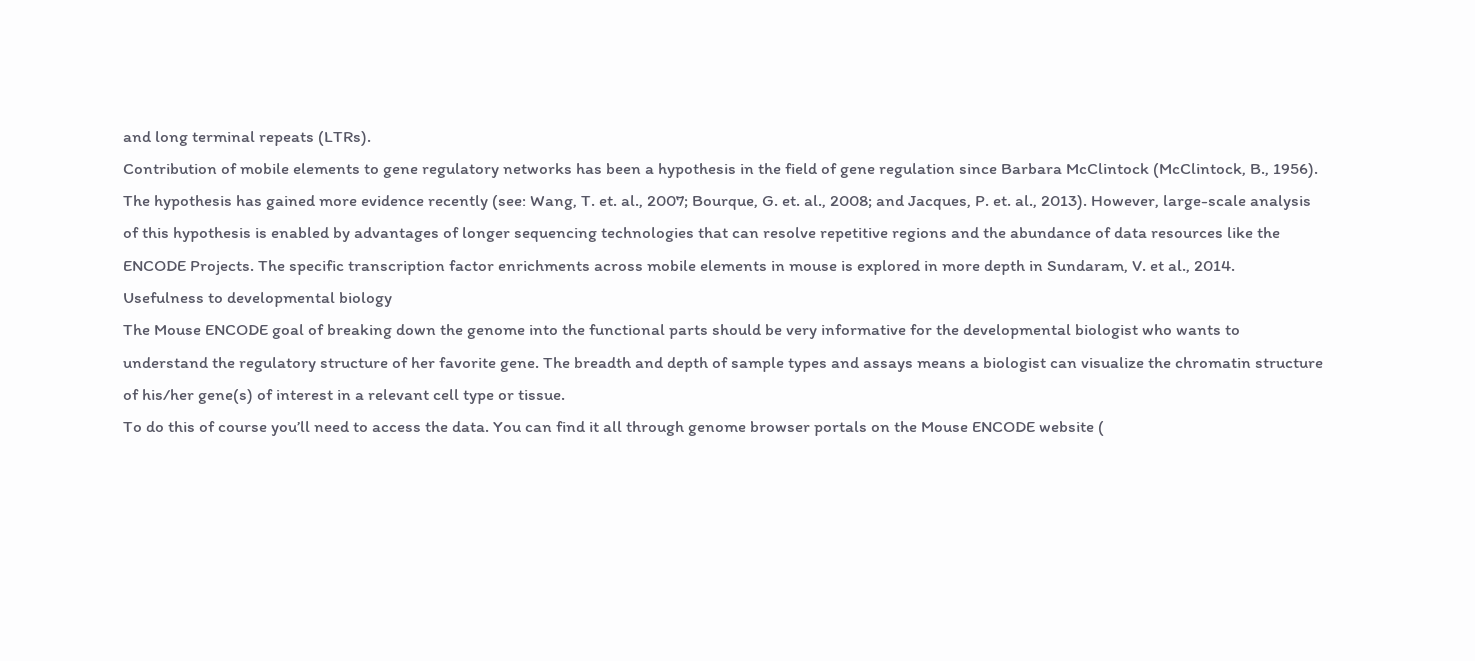and long terminal repeats (LTRs).
Contribution of mobile elements to gene regulatory networks has been a hypothesis in the field of gene regulation since Barbara McClintock (McClintock, B., 1956). The hypothesis has gained more evidence recently (see: Wang, T. et. al., 2007; Bourque, G. et. al., 2008; and Jacques, P. et. al., 2013). However, large-scale analysis of this hypothesis is enabled by advantages of longer sequencing technologies that can resolve repetitive regions and the abundance of data resources like the ENCODE Projects. The specific transcription factor enrichments across mobile elements in mouse is explored in more depth in Sundaram, V. et al., 2014.
Usefulness to developmental biology
The Mouse ENCODE goal of breaking down the genome into the functional parts should be very informative for the developmental biologist who wants to understand the regulatory structure of her favorite gene. The breadth and depth of sample types and assays means a biologist can visualize the chromatin structure of his/her gene(s) of interest in a relevant cell type or tissue.
To do this of course you’ll need to access the data. You can find it all through genome browser portals on the Mouse ENCODE website (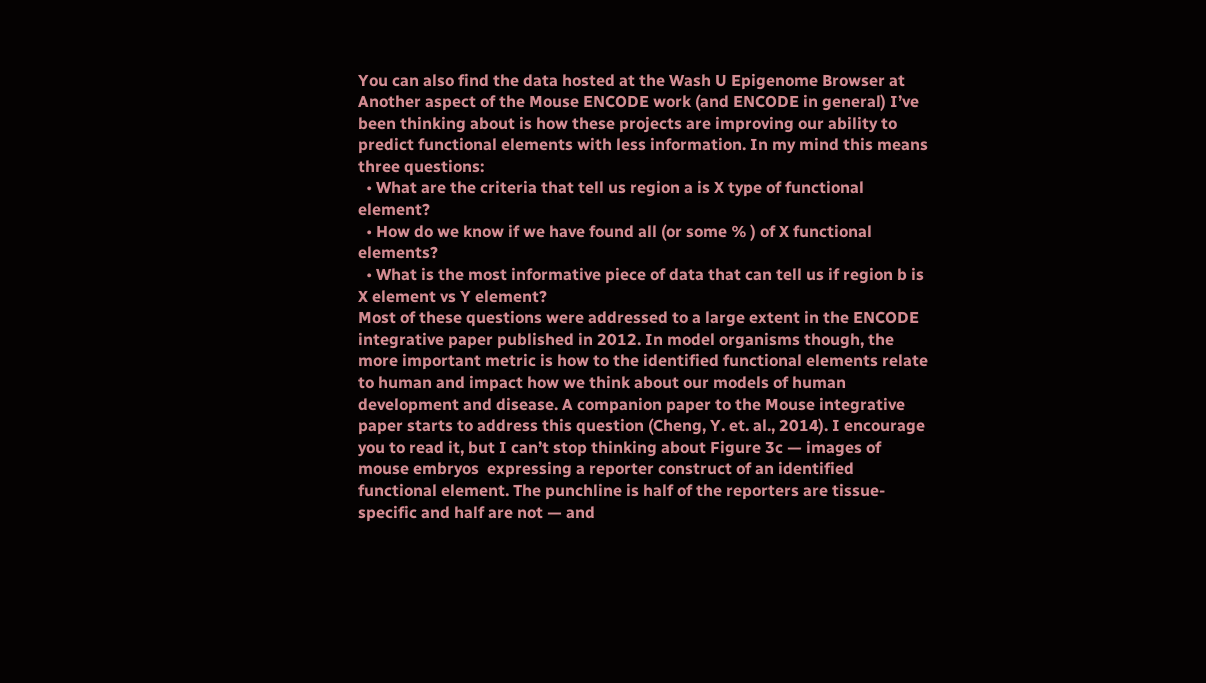You can also find the data hosted at the Wash U Epigenome Browser at
Another aspect of the Mouse ENCODE work (and ENCODE in general) I’ve been thinking about is how these projects are improving our ability to predict functional elements with less information. In my mind this means three questions:
  • What are the criteria that tell us region a is X type of functional element?
  • How do we know if we have found all (or some % ) of X functional elements?
  • What is the most informative piece of data that can tell us if region b is X element vs Y element?
Most of these questions were addressed to a large extent in the ENCODE integrative paper published in 2012. In model organisms though, the more important metric is how to the identified functional elements relate to human and impact how we think about our models of human development and disease. A companion paper to the Mouse integrative paper starts to address this question (Cheng, Y. et. al., 2014). I encourage you to read it, but I can’t stop thinking about Figure 3c — images of mouse embryos  expressing a reporter construct of an identified functional element. The punchline is half of the reporters are tissue-specific and half are not — and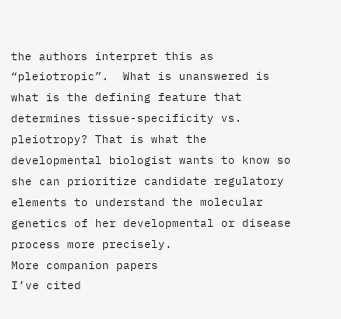the authors interpret this as “pleiotropic”.  What is unanswered is what is the defining feature that determines tissue-specificity vs. pleiotropy? That is what the developmental biologist wants to know so she can prioritize candidate regulatory elements to understand the molecular genetics of her developmental or disease process more precisely.
More companion papers
I’ve cited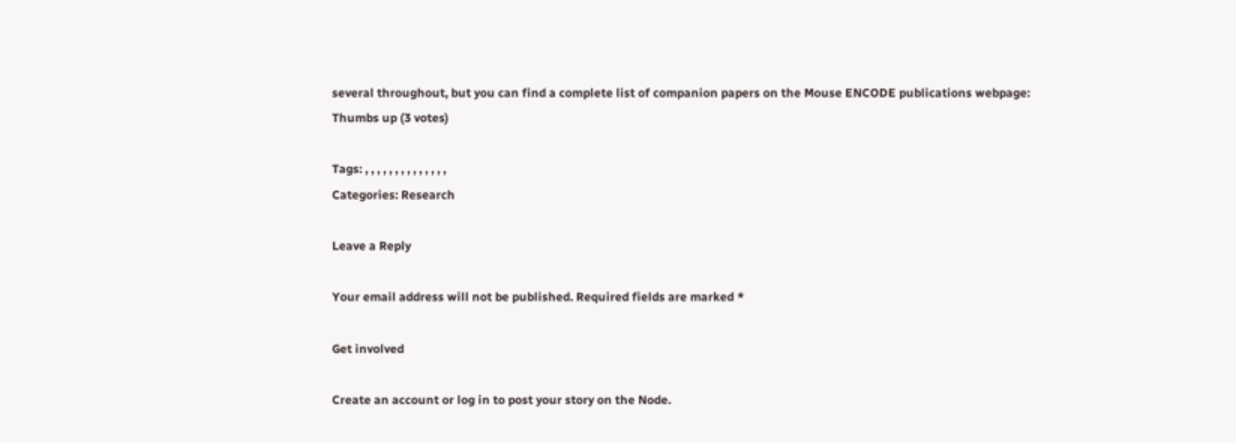several throughout, but you can find a complete list of companion papers on the Mouse ENCODE publications webpage:
Thumbs up (3 votes)

Tags: , , , , , , , , , , , , , ,
Categories: Research

Leave a Reply

Your email address will not be published. Required fields are marked *

Get involved

Create an account or log in to post your story on the Node.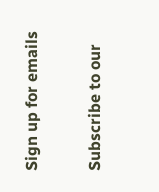Sign up for emails

Subscribe to our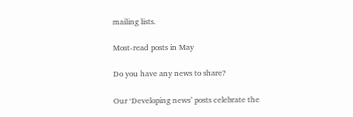mailing lists.

Most-read posts in May

Do you have any news to share?

Our ‘Developing news’ posts celebrate the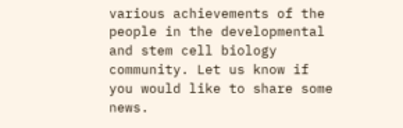various achievements of the people in the developmental and stem cell biology community. Let us know if you would like to share some news.